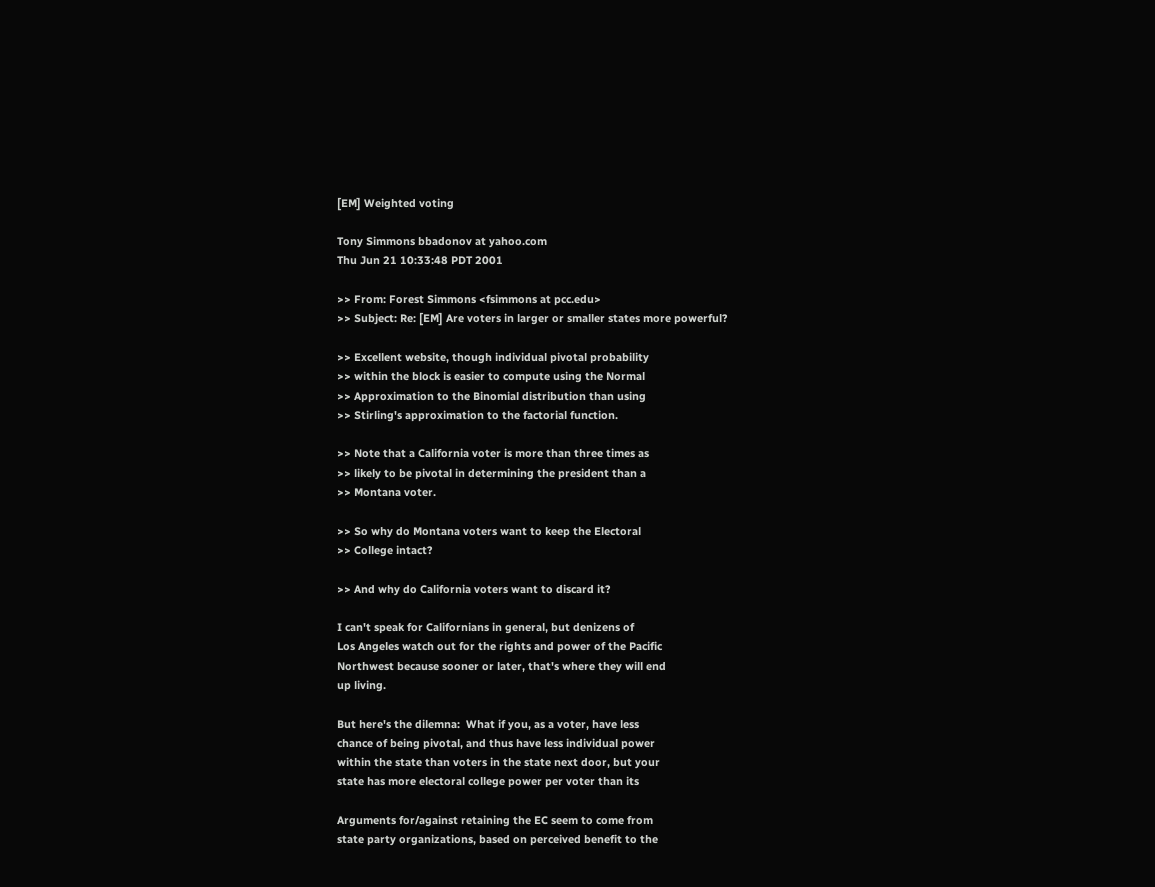[EM] Weighted voting

Tony Simmons bbadonov at yahoo.com
Thu Jun 21 10:33:48 PDT 2001

>> From: Forest Simmons <fsimmons at pcc.edu>
>> Subject: Re: [EM] Are voters in larger or smaller states more powerful?

>> Excellent website, though individual pivotal probability
>> within the block is easier to compute using the Normal
>> Approximation to the Binomial distribution than using
>> Stirling's approximation to the factorial function.

>> Note that a California voter is more than three times as
>> likely to be pivotal in determining the president than a
>> Montana voter.

>> So why do Montana voters want to keep the Electoral
>> College intact?

>> And why do California voters want to discard it?

I can't speak for Californians in general, but denizens of
Los Angeles watch out for the rights and power of the Pacific
Northwest because sooner or later, that's where they will end
up living.

But here's the dilemna:  What if you, as a voter, have less
chance of being pivotal, and thus have less individual power
within the state than voters in the state next door, but your
state has more electoral college power per voter than its

Arguments for/against retaining the EC seem to come from
state party organizations, based on perceived benefit to the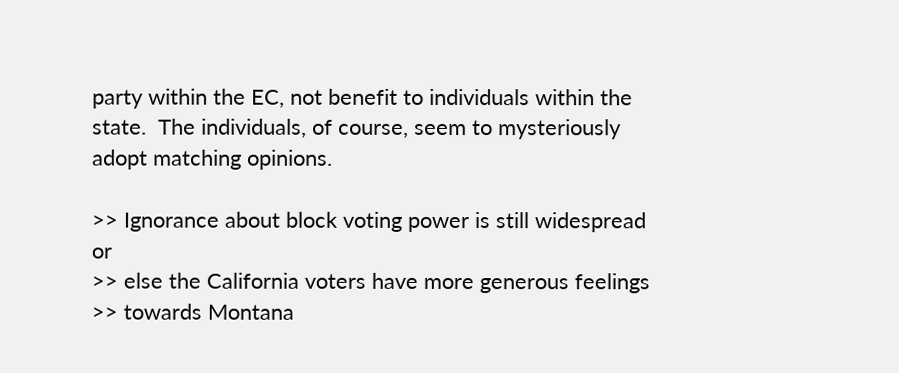party within the EC, not benefit to individuals within the
state.  The individuals, of course, seem to mysteriously
adopt matching opinions.

>> Ignorance about block voting power is still widespread or
>> else the California voters have more generous feelings
>> towards Montana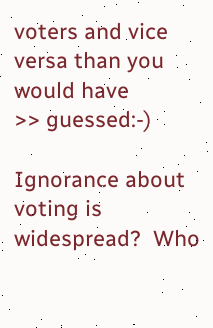voters and vice versa than you would have
>> guessed:-)

Ignorance about voting is widespread?  Who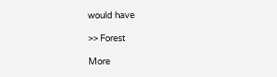would have

>> Forest

More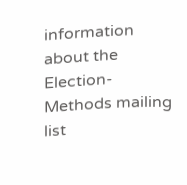information about the Election-Methods mailing list